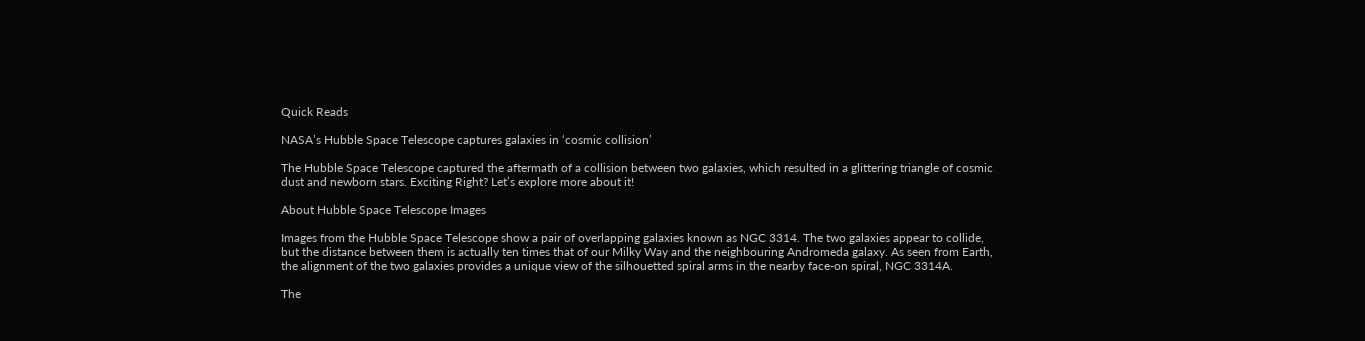Quick Reads

NASA’s Hubble Space Telescope captures galaxies in ‘cosmic collision’

The Hubble Space Telescope captured the aftermath of a collision between two galaxies, which resulted in a glittering triangle of cosmic dust and newborn stars. Exciting Right? Let’s explore more about it!

About Hubble Space Telescope Images

Images from the Hubble Space Telescope show a pair of overlapping galaxies known as NGC 3314. The two galaxies appear to collide, but the distance between them is actually ten times that of our Milky Way and the neighbouring Andromeda galaxy. As seen from Earth, the alignment of the two galaxies provides a unique view of the silhouetted spiral arms in the nearby face-on spiral, NGC 3314A.

The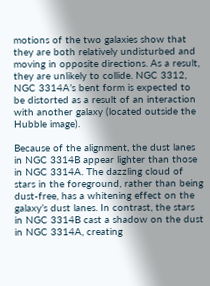motions of the two galaxies show that they are both relatively undisturbed and moving in opposite directions. As a result, they are unlikely to collide. NGC 3312, NGC 3314A’s bent form is expected to be distorted as a result of an interaction with another galaxy (located outside the Hubble image).

Because of the alignment, the dust lanes in NGC 3314B appear lighter than those in NGC 3314A. The dazzling cloud of stars in the foreground, rather than being dust-free, has a whitening effect on the galaxy’s dust lanes. In contrast, the stars in NGC 3314B cast a shadow on the dust in NGC 3314A, creating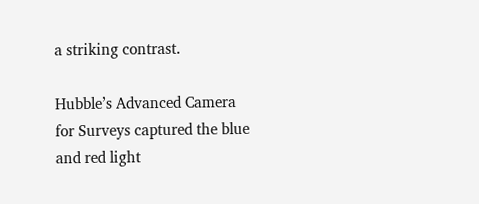a striking contrast.

Hubble’s Advanced Camera for Surveys captured the blue and red light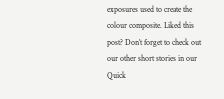exposures used to create the colour composite. Liked this post? Don’t forget to check out our other short stories in our Quick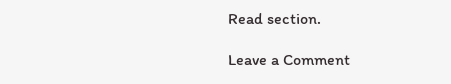Read section.

Leave a Comment